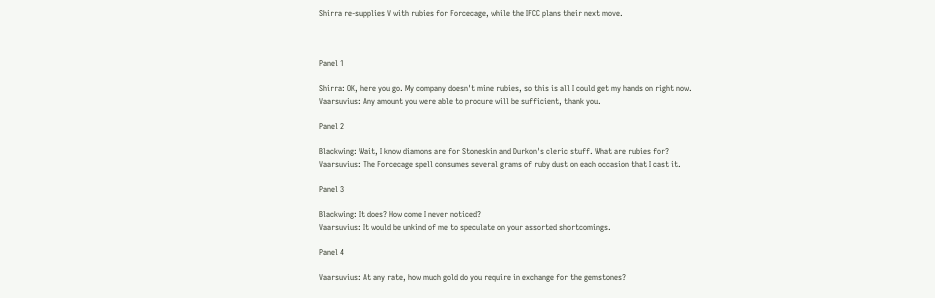Shirra re-supplies V with rubies for Forcecage, while the IFCC plans their next move.



Panel 1

Shirra: OK, here you go. My company doesn't mine rubies, so this is all I could get my hands on right now.
Vaarsuvius: Any amount you were able to procure will be sufficient, thank you.

Panel 2

Blackwing: Wait, I know diamons are for Stoneskin and Durkon's cleric stuff. What are rubies for?
Vaarsuvius: The Forcecage spell consumes several grams of ruby dust on each occasion that I cast it.

Panel 3

Blackwing: It does? How come I never noticed?
Vaarsuvius: It would be unkind of me to speculate on your assorted shortcomings.

Panel 4

Vaarsuvius: At any rate, how much gold do you require in exchange for the gemstones?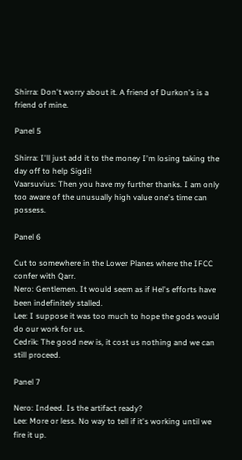Shirra: Don't worry about it. A friend of Durkon's is a friend of mine.

Panel 5

Shirra: I'll just add it to the money I'm losing taking the day off to help Sigdi!
Vaarsuvius: Then you have my further thanks. I am only too aware of the unusually high value one's time can possess.

Panel 6

Cut to somewhere in the Lower Planes where the IFCC confer with Qarr.
Nero: Gentlemen. It would seem as if Hel's efforts have been indefinitely stalled.
Lee: I suppose it was too much to hope the gods would do our work for us.
Cedrik: The good new is, it cost us nothing and we can still proceed.

Panel 7

Nero: Indeed. Is the artifact ready?
Lee: More or less. No way to tell if it's working until we fire it up.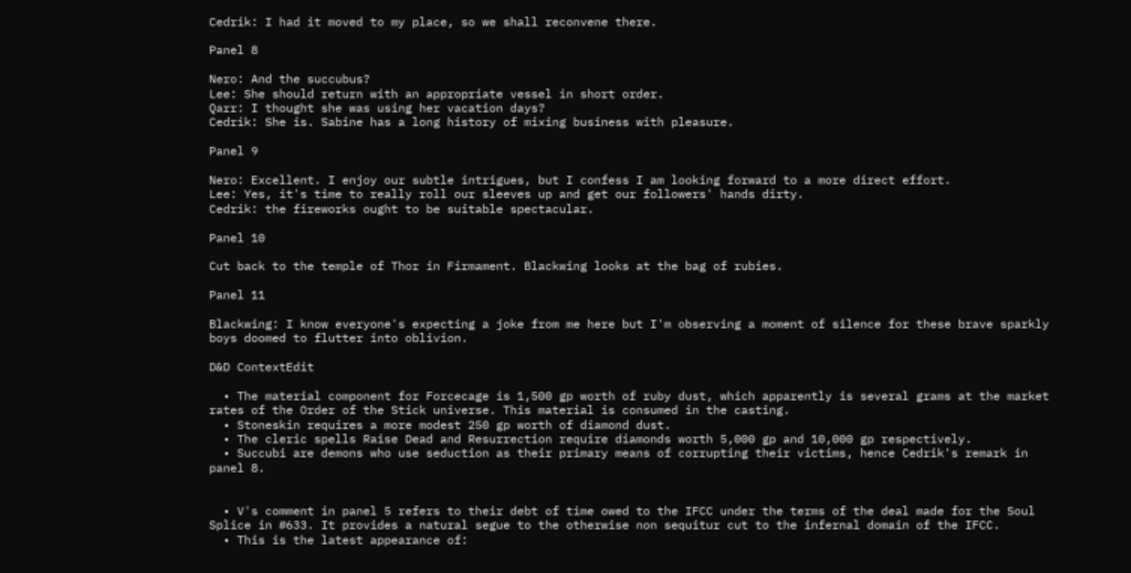Cedrik: I had it moved to my place, so we shall reconvene there.

Panel 8

Nero: And the succubus?
Lee: She should return with an appropriate vessel in short order.
Qarr: I thought she was using her vacation days?
Cedrik: She is. Sabine has a long history of mixing business with pleasure.

Panel 9

Nero: Excellent. I enjoy our subtle intrigues, but I confess I am looking forward to a more direct effort.
Lee: Yes, it's time to really roll our sleeves up and get our followers' hands dirty.
Cedrik: the fireworks ought to be suitable spectacular.

Panel 10

Cut back to the temple of Thor in Firmament. Blackwing looks at the bag of rubies.

Panel 11

Blackwing: I know everyone's expecting a joke from me here but I'm observing a moment of silence for these brave sparkly boys doomed to flutter into oblivion.

D&D ContextEdit

  • The material component for Forcecage is 1,500 gp worth of ruby dust, which apparently is several grams at the market rates of the Order of the Stick universe. This material is consumed in the casting.
  • Stoneskin requires a more modest 250 gp worth of diamond dust.
  • The cleric spells Raise Dead and Resurrection require diamonds worth 5,000 gp and 10,000 gp respectively.
  • Succubi are demons who use seduction as their primary means of corrupting their victims, hence Cedrik's remark in panel 8.


  • V's comment in panel 5 refers to their debt of time owed to the IFCC under the terms of the deal made for the Soul Splice in #633. It provides a natural segue to the otherwise non sequitur cut to the infernal domain of the IFCC.
  • This is the latest appearance of: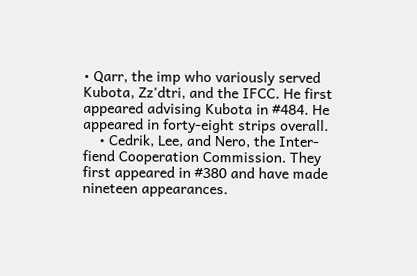• Qarr, the imp who variously served Kubota, Zz'dtri, and the IFCC. He first appeared advising Kubota in #484. He appeared in forty-eight strips overall.
    • Cedrik, Lee, and Nero, the Inter-fiend Cooperation Commission. They first appeared in #380 and have made nineteen appearances.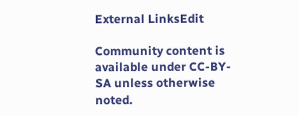External LinksEdit

Community content is available under CC-BY-SA unless otherwise noted.